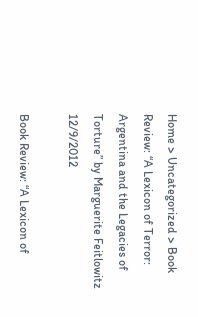Home > Uncategorized > Book Review: “A Lexicon of Terror: Argentina and the Legacies of Torture” by Marguerite Feitlowitz 12/9/2012

Book Review: “A Lexicon of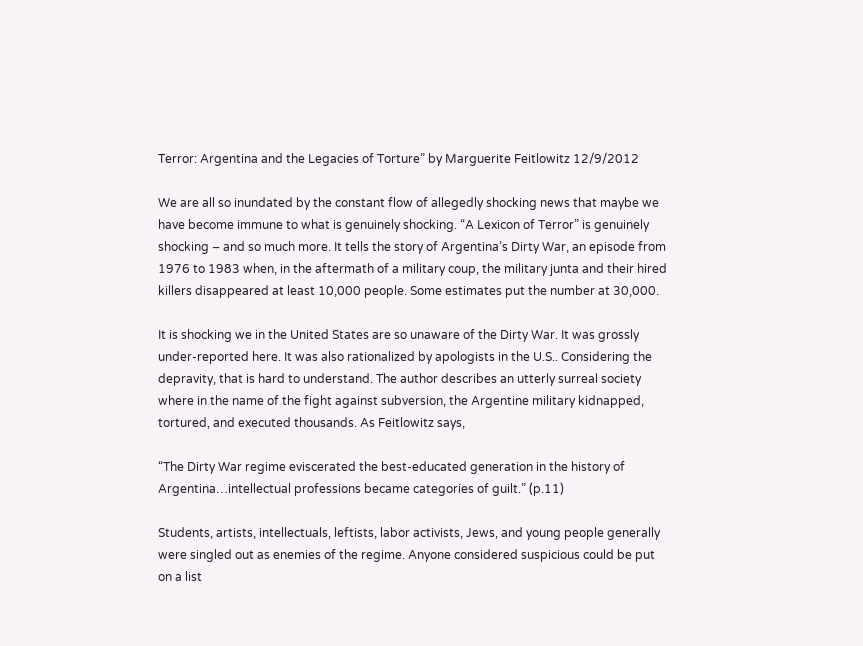Terror: Argentina and the Legacies of Torture” by Marguerite Feitlowitz 12/9/2012

We are all so inundated by the constant flow of allegedly shocking news that maybe we have become immune to what is genuinely shocking. “A Lexicon of Terror” is genuinely shocking – and so much more. It tells the story of Argentina’s Dirty War, an episode from 1976 to 1983 when, in the aftermath of a military coup, the military junta and their hired killers disappeared at least 10,000 people. Some estimates put the number at 30,000.

It is shocking we in the United States are so unaware of the Dirty War. It was grossly under-reported here. It was also rationalized by apologists in the U.S.. Considering the depravity, that is hard to understand. The author describes an utterly surreal society where in the name of the fight against subversion, the Argentine military kidnapped, tortured, and executed thousands. As Feitlowitz says,

“The Dirty War regime eviscerated the best-educated generation in the history of Argentina…intellectual professions became categories of guilt.” (p.11)

Students, artists, intellectuals, leftists, labor activists, Jews, and young people generally were singled out as enemies of the regime. Anyone considered suspicious could be put on a list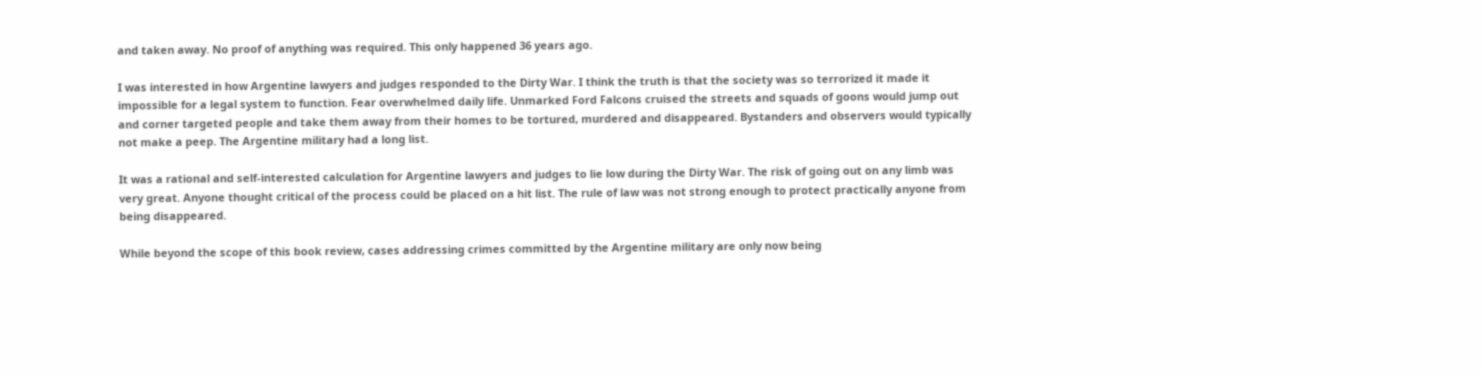and taken away. No proof of anything was required. This only happened 36 years ago.

I was interested in how Argentine lawyers and judges responded to the Dirty War. I think the truth is that the society was so terrorized it made it impossible for a legal system to function. Fear overwhelmed daily life. Unmarked Ford Falcons cruised the streets and squads of goons would jump out and corner targeted people and take them away from their homes to be tortured, murdered and disappeared. Bystanders and observers would typically not make a peep. The Argentine military had a long list.

It was a rational and self-interested calculation for Argentine lawyers and judges to lie low during the Dirty War. The risk of going out on any limb was very great. Anyone thought critical of the process could be placed on a hit list. The rule of law was not strong enough to protect practically anyone from being disappeared.

While beyond the scope of this book review, cases addressing crimes committed by the Argentine military are only now being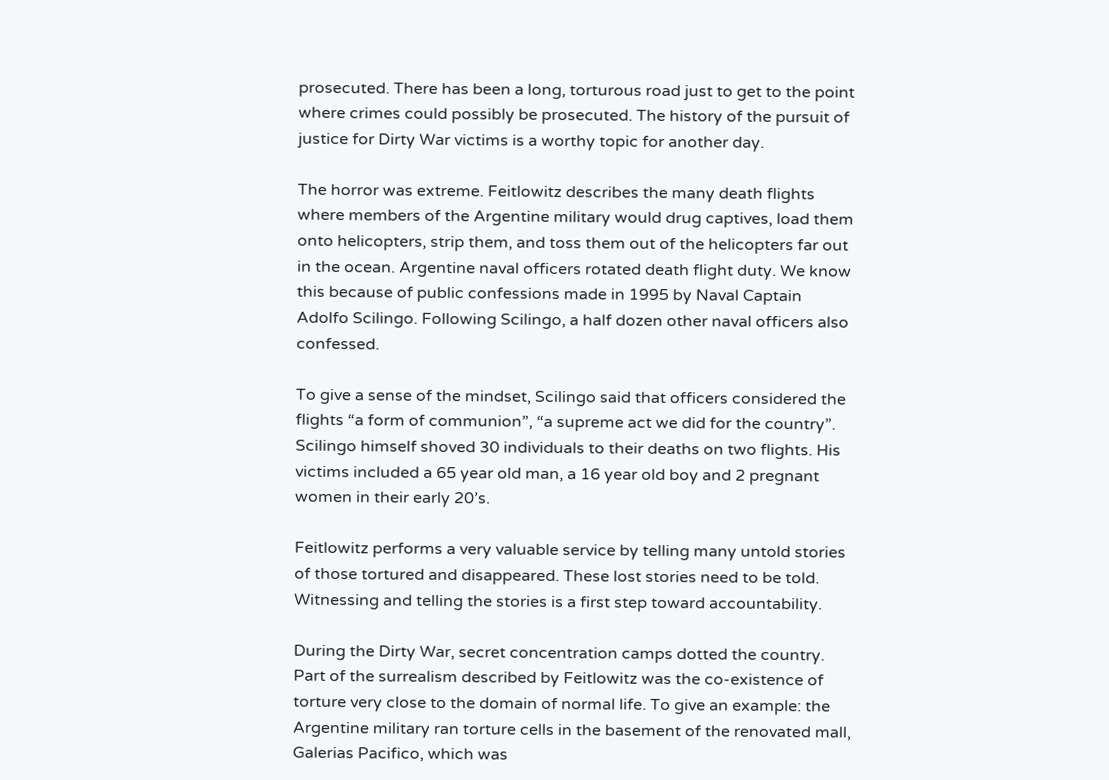prosecuted. There has been a long, torturous road just to get to the point where crimes could possibly be prosecuted. The history of the pursuit of justice for Dirty War victims is a worthy topic for another day.

The horror was extreme. Feitlowitz describes the many death flights where members of the Argentine military would drug captives, load them onto helicopters, strip them, and toss them out of the helicopters far out in the ocean. Argentine naval officers rotated death flight duty. We know this because of public confessions made in 1995 by Naval Captain Adolfo Scilingo. Following Scilingo, a half dozen other naval officers also confessed.

To give a sense of the mindset, Scilingo said that officers considered the flights “a form of communion”, “a supreme act we did for the country”. Scilingo himself shoved 30 individuals to their deaths on two flights. His victims included a 65 year old man, a 16 year old boy and 2 pregnant women in their early 20’s.

Feitlowitz performs a very valuable service by telling many untold stories of those tortured and disappeared. These lost stories need to be told. Witnessing and telling the stories is a first step toward accountability.

During the Dirty War, secret concentration camps dotted the country. Part of the surrealism described by Feitlowitz was the co-existence of torture very close to the domain of normal life. To give an example: the Argentine military ran torture cells in the basement of the renovated mall, Galerias Pacifico, which was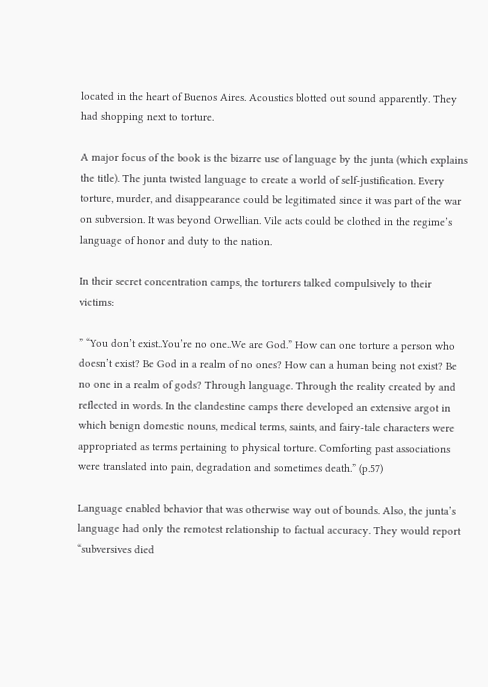located in the heart of Buenos Aires. Acoustics blotted out sound apparently. They had shopping next to torture.

A major focus of the book is the bizarre use of language by the junta (which explains the title). The junta twisted language to create a world of self-justification. Every torture, murder, and disappearance could be legitimated since it was part of the war on subversion. It was beyond Orwellian. Vile acts could be clothed in the regime’s language of honor and duty to the nation.

In their secret concentration camps, the torturers talked compulsively to their victims:

” “You don’t exist..You’re no one..We are God.” How can one torture a person who doesn’t exist? Be God in a realm of no ones? How can a human being not exist? Be no one in a realm of gods? Through language. Through the reality created by and reflected in words. In the clandestine camps there developed an extensive argot in which benign domestic nouns, medical terms, saints, and fairy-tale characters were appropriated as terms pertaining to physical torture. Comforting past associations were translated into pain, degradation and sometimes death.” (p.57)

Language enabled behavior that was otherwise way out of bounds. Also, the junta’s language had only the remotest relationship to factual accuracy. They would report “subversives died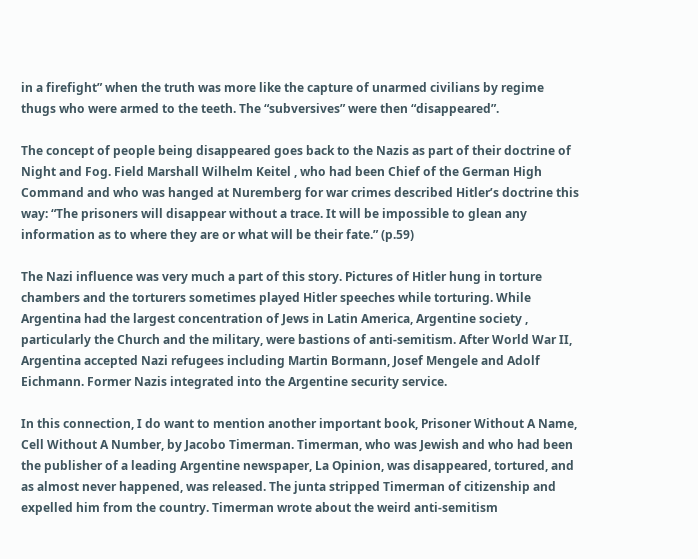in a firefight” when the truth was more like the capture of unarmed civilians by regime thugs who were armed to the teeth. The “subversives” were then “disappeared”.

The concept of people being disappeared goes back to the Nazis as part of their doctrine of Night and Fog. Field Marshall Wilhelm Keitel , who had been Chief of the German High Command and who was hanged at Nuremberg for war crimes described Hitler’s doctrine this way: “The prisoners will disappear without a trace. It will be impossible to glean any information as to where they are or what will be their fate.” (p.59)

The Nazi influence was very much a part of this story. Pictures of Hitler hung in torture chambers and the torturers sometimes played Hitler speeches while torturing. While Argentina had the largest concentration of Jews in Latin America, Argentine society , particularly the Church and the military, were bastions of anti-semitism. After World War II, Argentina accepted Nazi refugees including Martin Bormann, Josef Mengele and Adolf Eichmann. Former Nazis integrated into the Argentine security service.

In this connection, I do want to mention another important book, Prisoner Without A Name, Cell Without A Number, by Jacobo Timerman. Timerman, who was Jewish and who had been the publisher of a leading Argentine newspaper, La Opinion, was disappeared, tortured, and as almost never happened, was released. The junta stripped Timerman of citizenship and expelled him from the country. Timerman wrote about the weird anti-semitism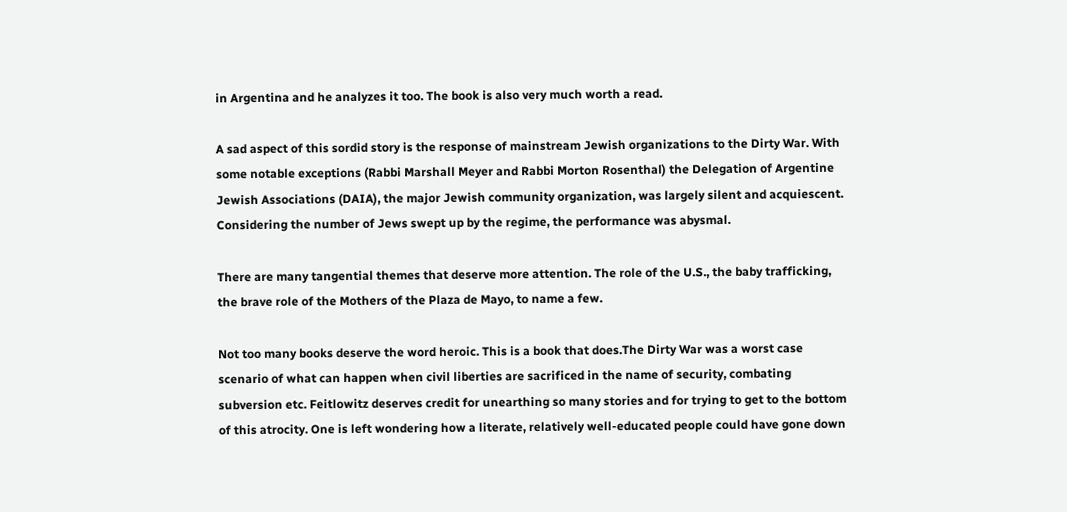in Argentina and he analyzes it too. The book is also very much worth a read.

A sad aspect of this sordid story is the response of mainstream Jewish organizations to the Dirty War. With some notable exceptions (Rabbi Marshall Meyer and Rabbi Morton Rosenthal) the Delegation of Argentine Jewish Associations (DAIA), the major Jewish community organization, was largely silent and acquiescent. Considering the number of Jews swept up by the regime, the performance was abysmal.

There are many tangential themes that deserve more attention. The role of the U.S., the baby trafficking, the brave role of the Mothers of the Plaza de Mayo, to name a few.

Not too many books deserve the word heroic. This is a book that does.The Dirty War was a worst case scenario of what can happen when civil liberties are sacrificed in the name of security, combating subversion etc. Feitlowitz deserves credit for unearthing so many stories and for trying to get to the bottom of this atrocity. One is left wondering how a literate, relatively well-educated people could have gone down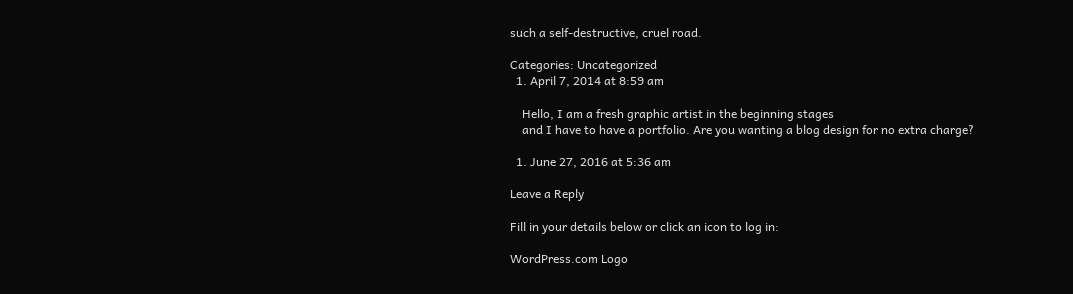such a self-destructive, cruel road.

Categories: Uncategorized
  1. April 7, 2014 at 8:59 am

    Hello, I am a fresh graphic artist in the beginning stages
    and I have to have a portfolio. Are you wanting a blog design for no extra charge?

  1. June 27, 2016 at 5:36 am

Leave a Reply

Fill in your details below or click an icon to log in:

WordPress.com Logo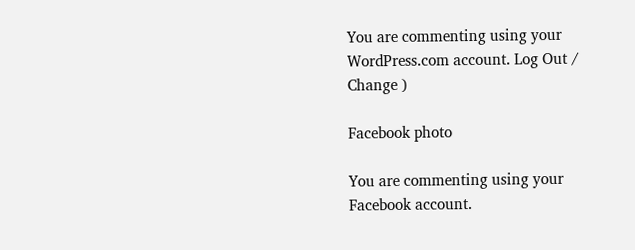You are commenting using your WordPress.com account. Log Out /  Change )

Facebook photo

You are commenting using your Facebook account.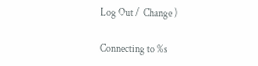Log Out /  Change )

Connecting to %s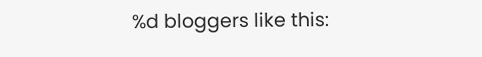%d bloggers like this: